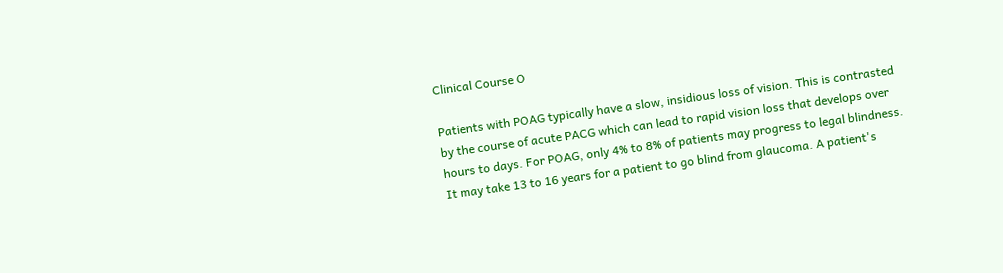Clinical Course O

Patients with POAG typically have a slow, insidious loss of vision. This is contrasted by the course of acute PACG which can lead to rapid vision loss that develops over hours to days. For POAG, only 4% to 8% of patients may progress to legal blindness. It may take 13 to 16 years for a patient to go blind from glaucoma. A patient's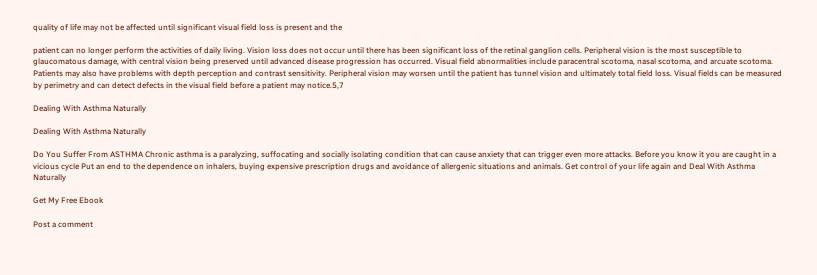quality of life may not be affected until significant visual field loss is present and the

patient can no longer perform the activities of daily living. Vision loss does not occur until there has been significant loss of the retinal ganglion cells. Peripheral vision is the most susceptible to glaucomatous damage, with central vision being preserved until advanced disease progression has occurred. Visual field abnormalities include paracentral scotoma, nasal scotoma, and arcuate scotoma. Patients may also have problems with depth perception and contrast sensitivity. Peripheral vision may worsen until the patient has tunnel vision and ultimately total field loss. Visual fields can be measured by perimetry and can detect defects in the visual field before a patient may notice.5,7

Dealing With Asthma Naturally

Dealing With Asthma Naturally

Do You Suffer From ASTHMA Chronic asthma is a paralyzing, suffocating and socially isolating condition that can cause anxiety that can trigger even more attacks. Before you know it you are caught in a vicious cycle Put an end to the dependence on inhalers, buying expensive prescription drugs and avoidance of allergenic situations and animals. Get control of your life again and Deal With Asthma Naturally

Get My Free Ebook

Post a comment